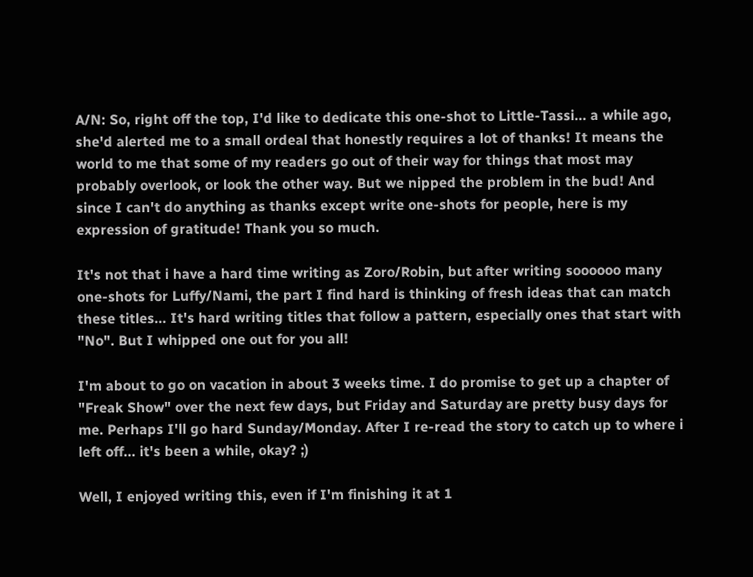A/N: So, right off the top, I'd like to dedicate this one-shot to Little-Tassi... a while ago, she'd alerted me to a small ordeal that honestly requires a lot of thanks! It means the world to me that some of my readers go out of their way for things that most may probably overlook, or look the other way. But we nipped the problem in the bud! And since I can't do anything as thanks except write one-shots for people, here is my expression of gratitude! Thank you so much.

It's not that i have a hard time writing as Zoro/Robin, but after writing soooooo many one-shots for Luffy/Nami, the part I find hard is thinking of fresh ideas that can match these titles... It's hard writing titles that follow a pattern, especially ones that start with "No". But I whipped one out for you all!

I'm about to go on vacation in about 3 weeks time. I do promise to get up a chapter of "Freak Show" over the next few days, but Friday and Saturday are pretty busy days for me. Perhaps I'll go hard Sunday/Monday. After I re-read the story to catch up to where i left off... it's been a while, okay? ;)

Well, I enjoyed writing this, even if I'm finishing it at 1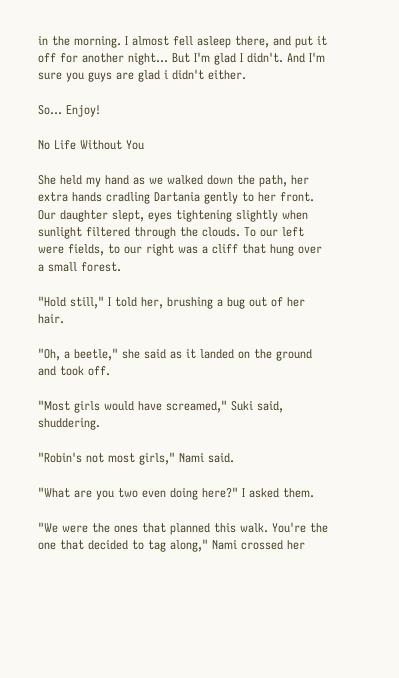in the morning. I almost fell asleep there, and put it off for another night... But I'm glad I didn't. And I'm sure you guys are glad i didn't either.

So... Enjoy!

No Life Without You

She held my hand as we walked down the path, her extra hands cradling Dartania gently to her front. Our daughter slept, eyes tightening slightly when sunlight filtered through the clouds. To our left were fields, to our right was a cliff that hung over a small forest.

"Hold still," I told her, brushing a bug out of her hair.

"Oh, a beetle," she said as it landed on the ground and took off.

"Most girls would have screamed," Suki said, shuddering.

"Robin's not most girls," Nami said.

"What are you two even doing here?" I asked them.

"We were the ones that planned this walk. You're the one that decided to tag along," Nami crossed her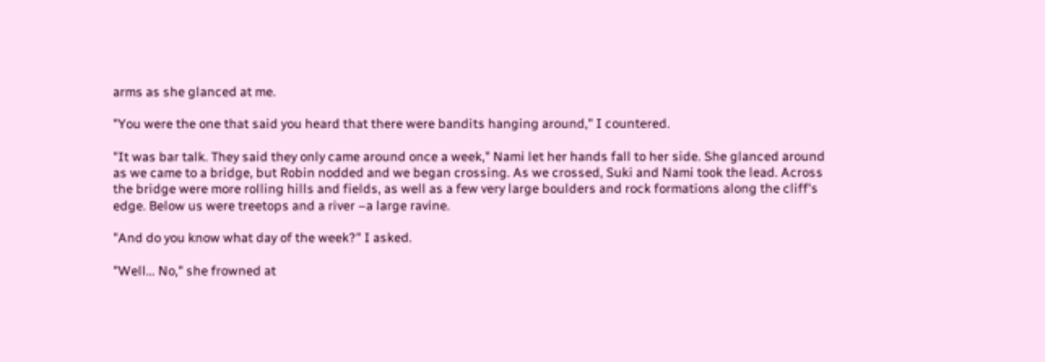arms as she glanced at me.

"You were the one that said you heard that there were bandits hanging around," I countered.

"It was bar talk. They said they only came around once a week," Nami let her hands fall to her side. She glanced around as we came to a bridge, but Robin nodded and we began crossing. As we crossed, Suki and Nami took the lead. Across the bridge were more rolling hills and fields, as well as a few very large boulders and rock formations along the cliff's edge. Below us were treetops and a river –a large ravine.

"And do you know what day of the week?" I asked.

"Well… No," she frowned at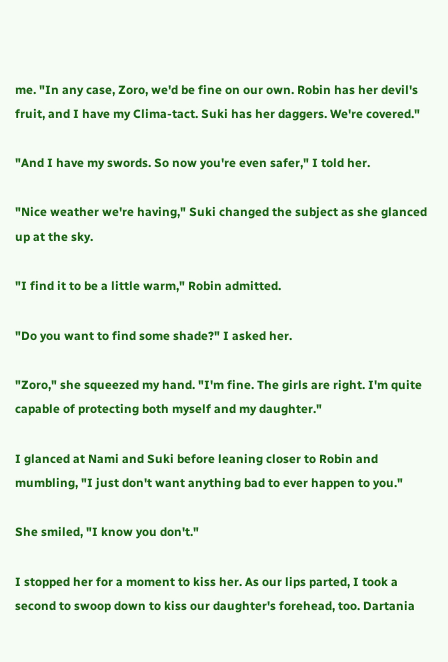me. "In any case, Zoro, we'd be fine on our own. Robin has her devil's fruit, and I have my Clima-tact. Suki has her daggers. We're covered."

"And I have my swords. So now you're even safer," I told her.

"Nice weather we're having," Suki changed the subject as she glanced up at the sky.

"I find it to be a little warm," Robin admitted.

"Do you want to find some shade?" I asked her.

"Zoro," she squeezed my hand. "I'm fine. The girls are right. I'm quite capable of protecting both myself and my daughter."

I glanced at Nami and Suki before leaning closer to Robin and mumbling, "I just don't want anything bad to ever happen to you."

She smiled, "I know you don't."

I stopped her for a moment to kiss her. As our lips parted, I took a second to swoop down to kiss our daughter's forehead, too. Dartania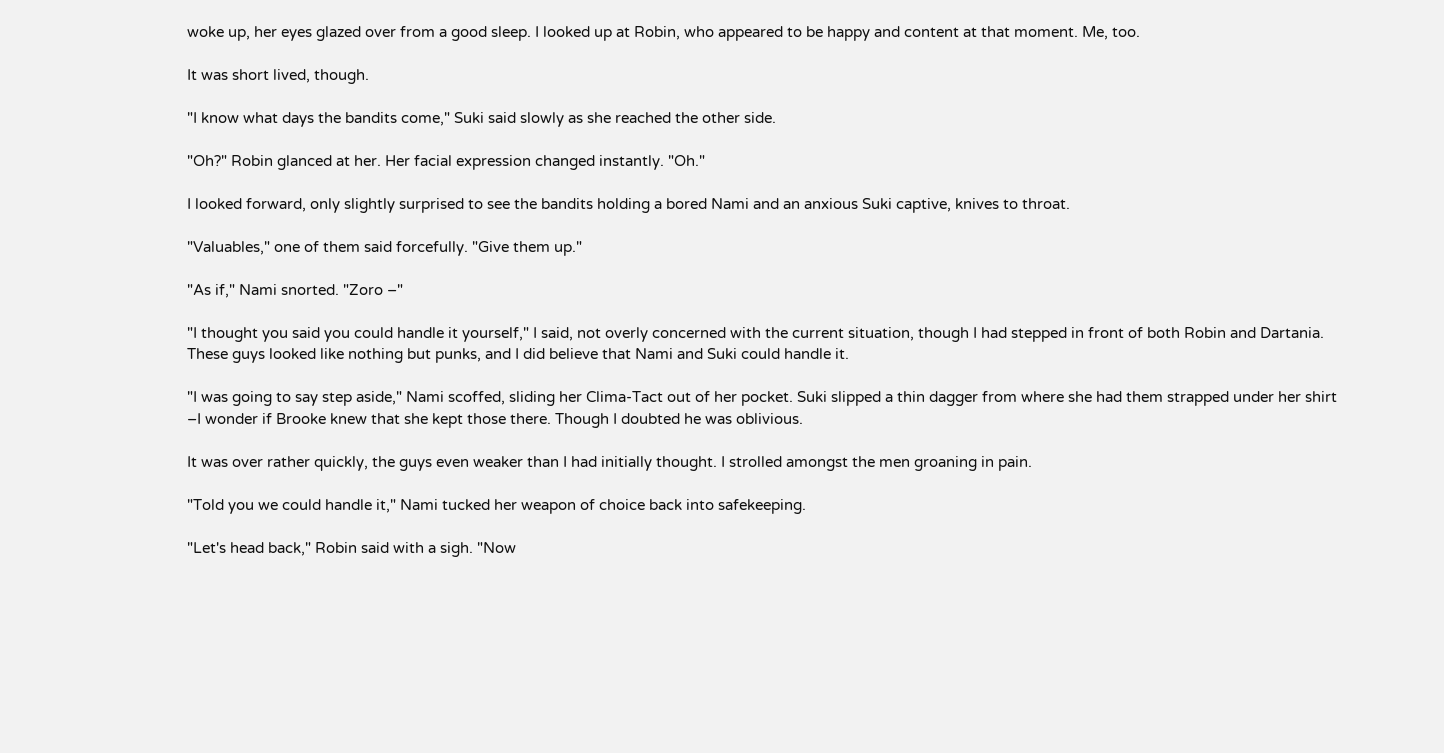woke up, her eyes glazed over from a good sleep. I looked up at Robin, who appeared to be happy and content at that moment. Me, too.

It was short lived, though.

"I know what days the bandits come," Suki said slowly as she reached the other side.

"Oh?" Robin glanced at her. Her facial expression changed instantly. "Oh."

I looked forward, only slightly surprised to see the bandits holding a bored Nami and an anxious Suki captive, knives to throat.

"Valuables," one of them said forcefully. "Give them up."

"As if," Nami snorted. "Zoro –"

"I thought you said you could handle it yourself," I said, not overly concerned with the current situation, though I had stepped in front of both Robin and Dartania. These guys looked like nothing but punks, and I did believe that Nami and Suki could handle it.

"I was going to say step aside," Nami scoffed, sliding her Clima-Tact out of her pocket. Suki slipped a thin dagger from where she had them strapped under her shirt –I wonder if Brooke knew that she kept those there. Though I doubted he was oblivious.

It was over rather quickly, the guys even weaker than I had initially thought. I strolled amongst the men groaning in pain.

"Told you we could handle it," Nami tucked her weapon of choice back into safekeeping.

"Let's head back," Robin said with a sigh. "Now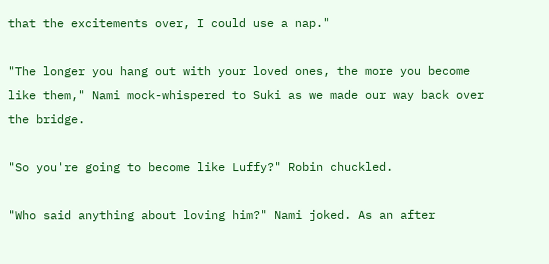that the excitements over, I could use a nap."

"The longer you hang out with your loved ones, the more you become like them," Nami mock-whispered to Suki as we made our way back over the bridge.

"So you're going to become like Luffy?" Robin chuckled.

"Who said anything about loving him?" Nami joked. As an after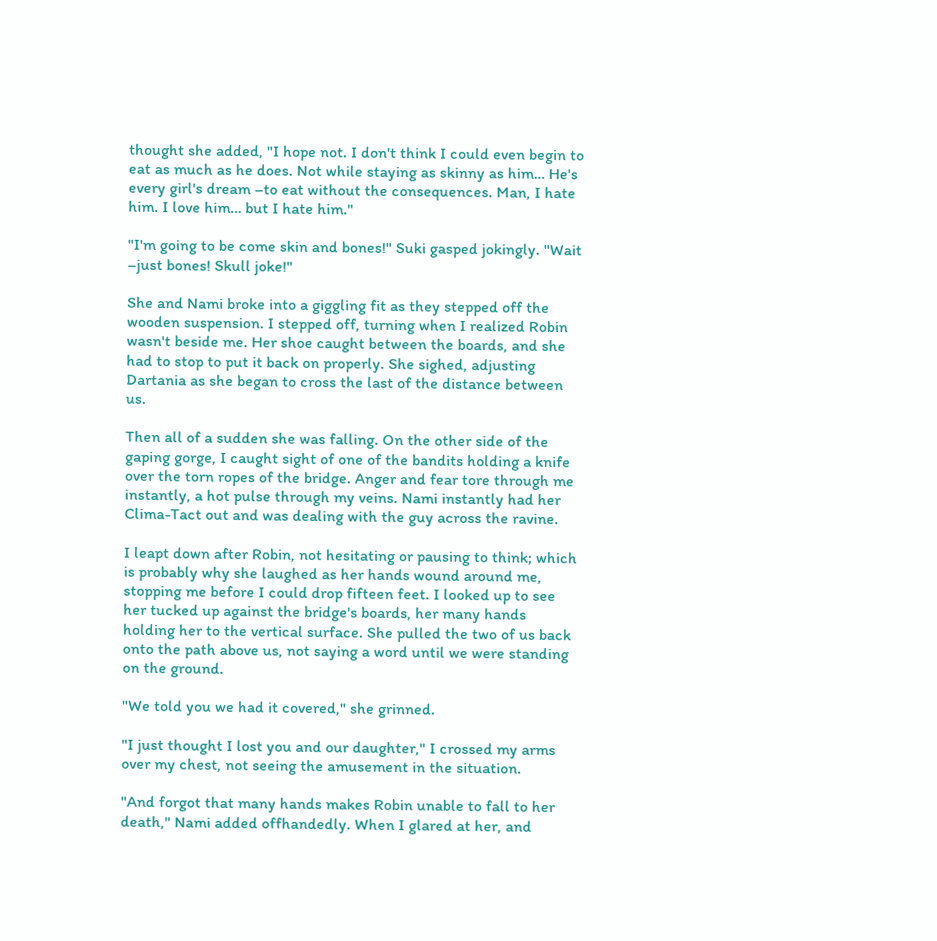thought she added, "I hope not. I don't think I could even begin to eat as much as he does. Not while staying as skinny as him… He's every girl's dream –to eat without the consequences. Man, I hate him. I love him… but I hate him."

"I'm going to be come skin and bones!" Suki gasped jokingly. "Wait –just bones! Skull joke!"

She and Nami broke into a giggling fit as they stepped off the wooden suspension. I stepped off, turning when I realized Robin wasn't beside me. Her shoe caught between the boards, and she had to stop to put it back on properly. She sighed, adjusting Dartania as she began to cross the last of the distance between us.

Then all of a sudden she was falling. On the other side of the gaping gorge, I caught sight of one of the bandits holding a knife over the torn ropes of the bridge. Anger and fear tore through me instantly, a hot pulse through my veins. Nami instantly had her Clima-Tact out and was dealing with the guy across the ravine.

I leapt down after Robin, not hesitating or pausing to think; which is probably why she laughed as her hands wound around me, stopping me before I could drop fifteen feet. I looked up to see her tucked up against the bridge's boards, her many hands holding her to the vertical surface. She pulled the two of us back onto the path above us, not saying a word until we were standing on the ground.

"We told you we had it covered," she grinned.

"I just thought I lost you and our daughter," I crossed my arms over my chest, not seeing the amusement in the situation.

"And forgot that many hands makes Robin unable to fall to her death," Nami added offhandedly. When I glared at her, and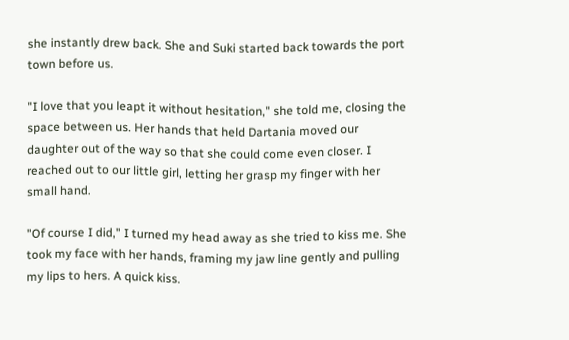she instantly drew back. She and Suki started back towards the port town before us.

"I love that you leapt it without hesitation," she told me, closing the space between us. Her hands that held Dartania moved our daughter out of the way so that she could come even closer. I reached out to our little girl, letting her grasp my finger with her small hand.

"Of course I did," I turned my head away as she tried to kiss me. She took my face with her hands, framing my jaw line gently and pulling my lips to hers. A quick kiss.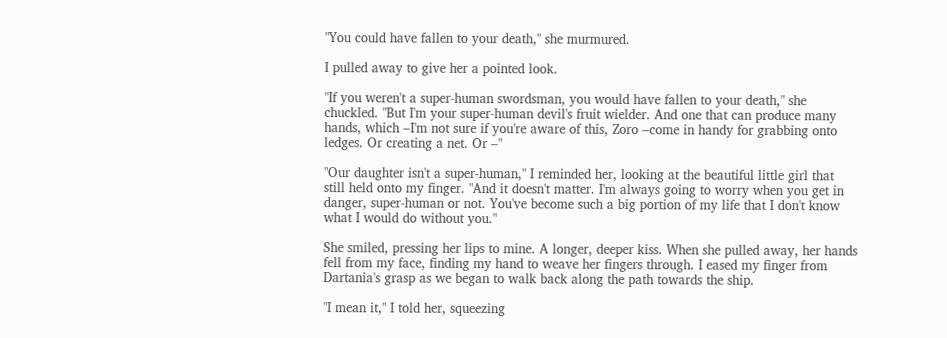"You could have fallen to your death," she murmured.

I pulled away to give her a pointed look.

"If you weren't a super-human swordsman, you would have fallen to your death," she chuckled. "But I'm your super-human devil's fruit wielder. And one that can produce many hands, which –I'm not sure if you're aware of this, Zoro –come in handy for grabbing onto ledges. Or creating a net. Or –"

"Our daughter isn't a super-human," I reminded her, looking at the beautiful little girl that still held onto my finger. "And it doesn't matter. I'm always going to worry when you get in danger, super-human or not. You've become such a big portion of my life that I don't know what I would do without you."

She smiled, pressing her lips to mine. A longer, deeper kiss. When she pulled away, her hands fell from my face, finding my hand to weave her fingers through. I eased my finger from Dartania's grasp as we began to walk back along the path towards the ship.

"I mean it," I told her, squeezing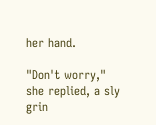her hand.

"Don't worry," she replied, a sly grin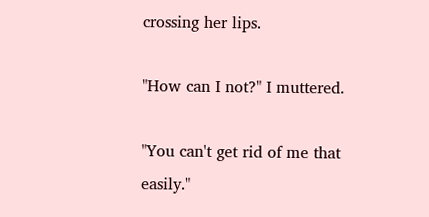crossing her lips.

"How can I not?" I muttered.

"You can't get rid of me that easily."